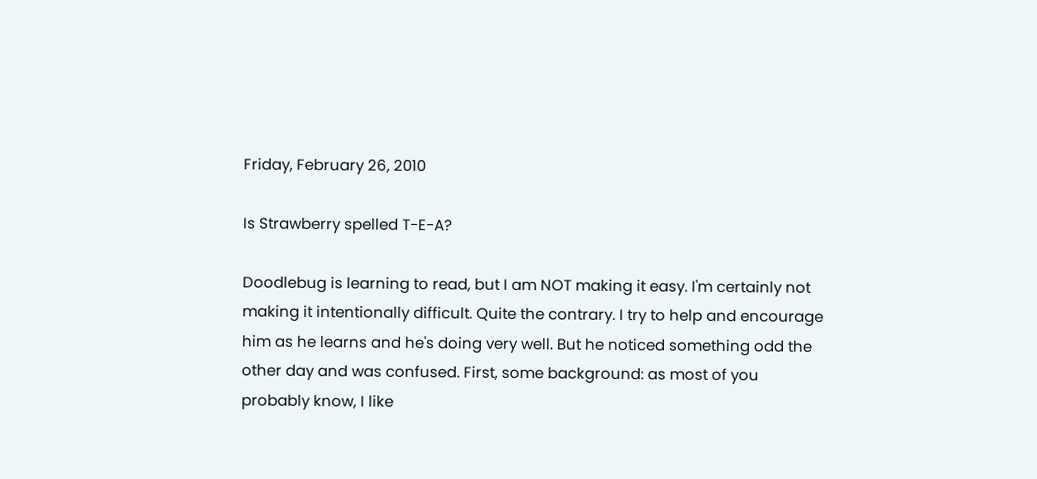Friday, February 26, 2010

Is Strawberry spelled T-E-A?

Doodlebug is learning to read, but I am NOT making it easy. I'm certainly not making it intentionally difficult. Quite the contrary. I try to help and encourage him as he learns and he's doing very well. But he noticed something odd the other day and was confused. First, some background: as most of you probably know, I like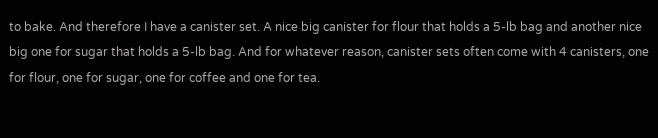to bake. And therefore I have a canister set. A nice big canister for flour that holds a 5-lb bag and another nice big one for sugar that holds a 5-lb bag. And for whatever reason, canister sets often come with 4 canisters, one for flour, one for sugar, one for coffee and one for tea.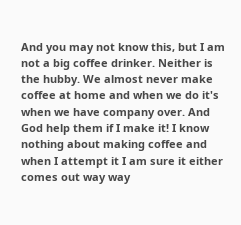And you may not know this, but I am not a big coffee drinker. Neither is the hubby. We almost never make coffee at home and when we do it's when we have company over. And God help them if I make it! I know nothing about making coffee and when I attempt it I am sure it either comes out way way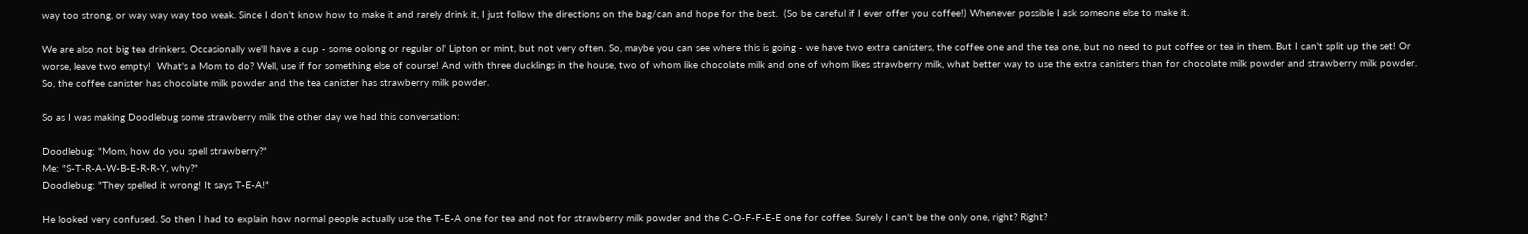way too strong, or way way way too weak. Since I don't know how to make it and rarely drink it, I just follow the directions on the bag/can and hope for the best.  (So be careful if I ever offer you coffee!) Whenever possible I ask someone else to make it.

We are also not big tea drinkers. Occasionally we'll have a cup - some oolong or regular ol' Lipton or mint, but not very often. So, maybe you can see where this is going - we have two extra canisters, the coffee one and the tea one, but no need to put coffee or tea in them. But I can't split up the set! Or worse, leave two empty!  What's a Mom to do? Well, use if for something else of course! And with three ducklings in the house, two of whom like chocolate milk and one of whom likes strawberry milk, what better way to use the extra canisters than for chocolate milk powder and strawberry milk powder. So, the coffee canister has chocolate milk powder and the tea canister has strawberry milk powder.

So as I was making Doodlebug some strawberry milk the other day we had this conversation:

Doodlebug: "Mom, how do you spell strawberry?"
Me: "S-T-R-A-W-B-E-R-R-Y, why?"
Doodlebug: "They spelled it wrong! It says T-E-A!"

He looked very confused. So then I had to explain how normal people actually use the T-E-A one for tea and not for strawberry milk powder and the C-O-F-F-E-E one for coffee. Surely I can't be the only one, right? Right?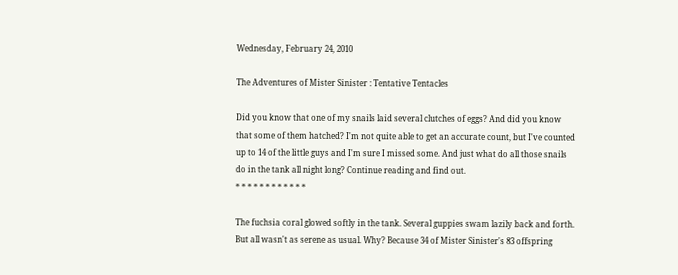Wednesday, February 24, 2010

The Adventures of Mister Sinister : Tentative Tentacles

Did you know that one of my snails laid several clutches of eggs? And did you know that some of them hatched? I'm not quite able to get an accurate count, but I've counted up to 14 of the little guys and I'm sure I missed some. And just what do all those snails do in the tank all night long? Continue reading and find out.
* * * * * * * * * * * *

The fuchsia coral glowed softly in the tank. Several guppies swam lazily back and forth. But all wasn't as serene as usual. Why? Because 34 of Mister Sinister's 83 offspring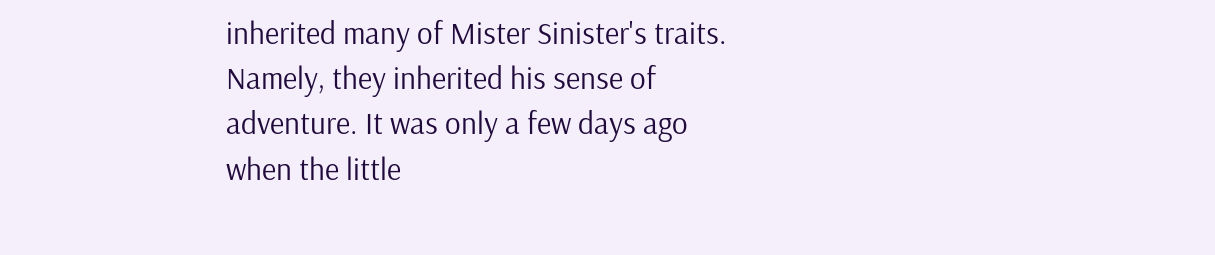inherited many of Mister Sinister's traits. Namely, they inherited his sense of adventure. It was only a few days ago when the little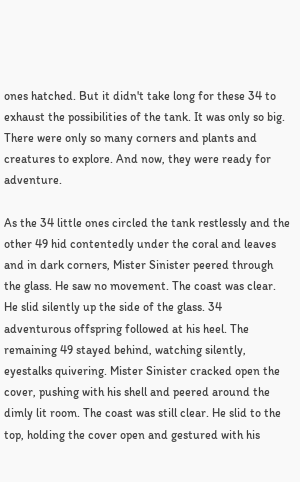ones hatched. But it didn't take long for these 34 to exhaust the possibilities of the tank. It was only so big. There were only so many corners and plants and creatures to explore. And now, they were ready for adventure.

As the 34 little ones circled the tank restlessly and the other 49 hid contentedly under the coral and leaves and in dark corners, Mister Sinister peered through the glass. He saw no movement. The coast was clear. He slid silently up the side of the glass. 34 adventurous offspring followed at his heel. The remaining 49 stayed behind, watching silently, eyestalks quivering. Mister Sinister cracked open the cover, pushing with his shell and peered around the dimly lit room. The coast was still clear. He slid to the top, holding the cover open and gestured with his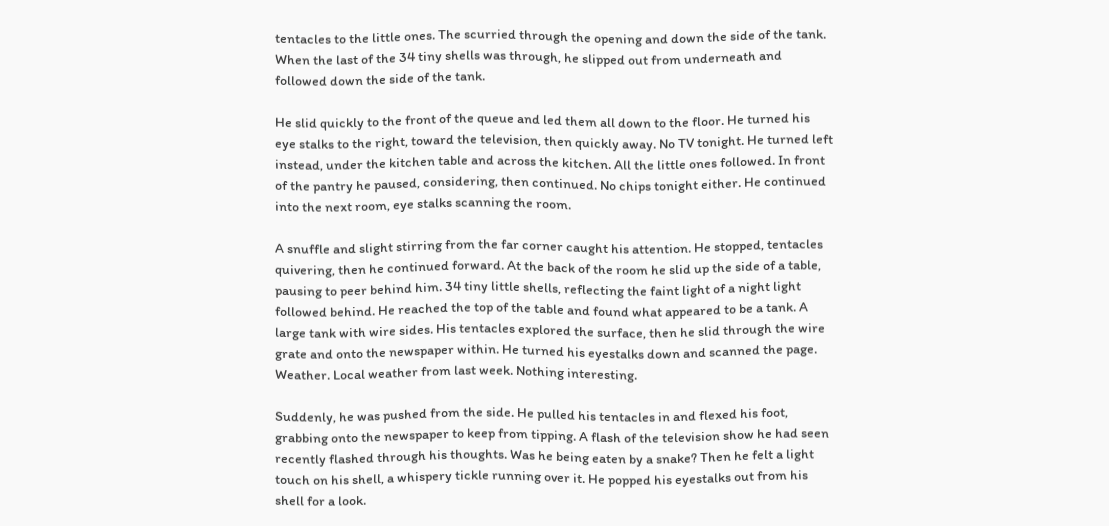tentacles to the little ones. The scurried through the opening and down the side of the tank. When the last of the 34 tiny shells was through, he slipped out from underneath and followed down the side of the tank.

He slid quickly to the front of the queue and led them all down to the floor. He turned his eye stalks to the right, toward the television, then quickly away. No TV tonight. He turned left instead, under the kitchen table and across the kitchen. All the little ones followed. In front of the pantry he paused, considering, then continued. No chips tonight either. He continued into the next room, eye stalks scanning the room.

A snuffle and slight stirring from the far corner caught his attention. He stopped, tentacles quivering, then he continued forward. At the back of the room he slid up the side of a table, pausing to peer behind him. 34 tiny little shells, reflecting the faint light of a night light followed behind. He reached the top of the table and found what appeared to be a tank. A large tank with wire sides. His tentacles explored the surface, then he slid through the wire grate and onto the newspaper within. He turned his eyestalks down and scanned the page. Weather. Local weather from last week. Nothing interesting.

Suddenly, he was pushed from the side. He pulled his tentacles in and flexed his foot, grabbing onto the newspaper to keep from tipping. A flash of the television show he had seen recently flashed through his thoughts. Was he being eaten by a snake? Then he felt a light touch on his shell, a whispery tickle running over it. He popped his eyestalks out from his shell for a look.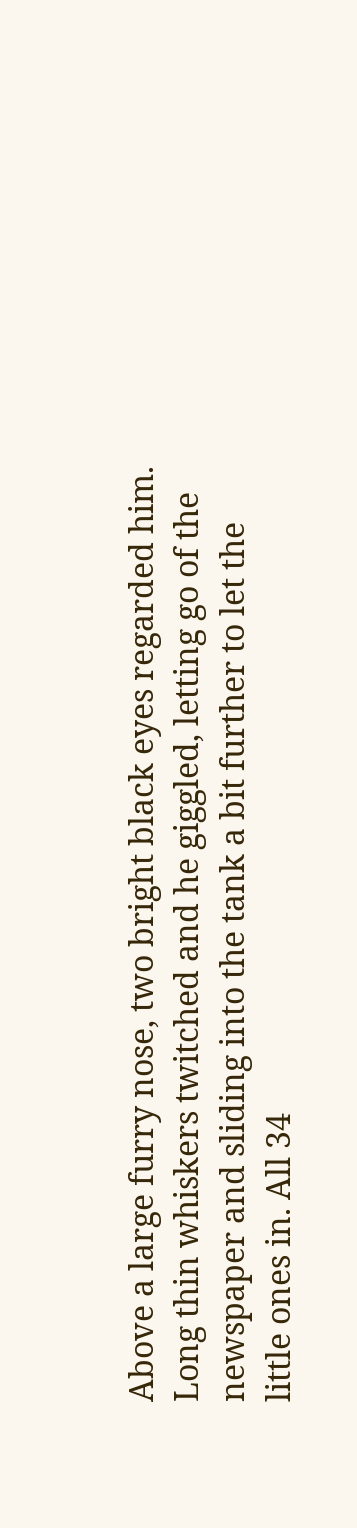Above a large furry nose, two bright black eyes regarded him. Long thin whiskers twitched and he giggled, letting go of the newspaper and sliding into the tank a bit further to let the little ones in. All 34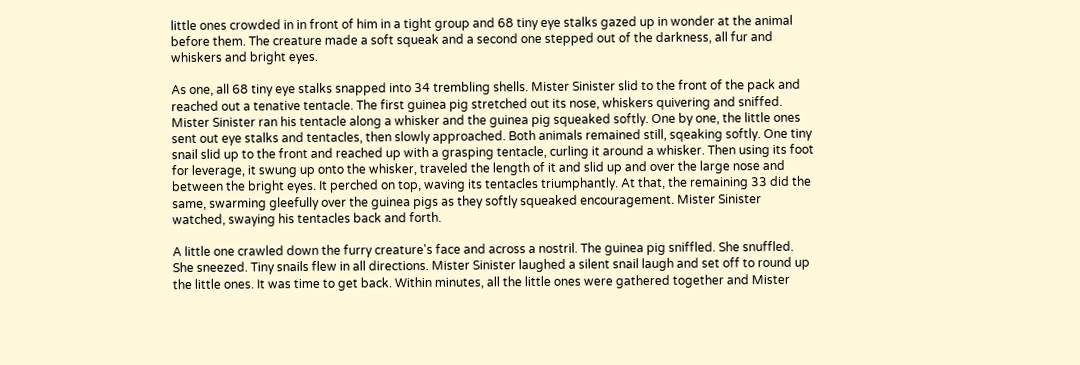little ones crowded in in front of him in a tight group and 68 tiny eye stalks gazed up in wonder at the animal before them. The creature made a soft squeak and a second one stepped out of the darkness, all fur and whiskers and bright eyes.

As one, all 68 tiny eye stalks snapped into 34 trembling shells. Mister Sinister slid to the front of the pack and reached out a tenative tentacle. The first guinea pig stretched out its nose, whiskers quivering and sniffed. Mister Sinister ran his tentacle along a whisker and the guinea pig squeaked softly. One by one, the little ones sent out eye stalks and tentacles, then slowly approached. Both animals remained still, sqeaking softly. One tiny snail slid up to the front and reached up with a grasping tentacle, curling it around a whisker. Then using its foot for leverage, it swung up onto the whisker, traveled the length of it and slid up and over the large nose and between the bright eyes. It perched on top, waving its tentacles triumphantly. At that, the remaining 33 did the same, swarming gleefully over the guinea pigs as they softly squeaked encouragement. Mister Sinister watched, swaying his tentacles back and forth.

A little one crawled down the furry creature's face and across a nostril. The guinea pig sniffled. She snuffled. She sneezed. Tiny snails flew in all directions. Mister Sinister laughed a silent snail laugh and set off to round up the little ones. It was time to get back. Within minutes, all the little ones were gathered together and Mister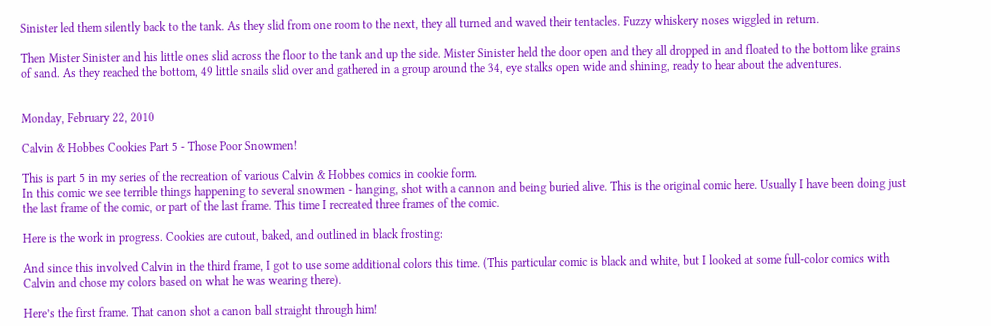Sinister led them silently back to the tank. As they slid from one room to the next, they all turned and waved their tentacles. Fuzzy whiskery noses wiggled in return.

Then Mister Sinister and his little ones slid across the floor to the tank and up the side. Mister Sinister held the door open and they all dropped in and floated to the bottom like grains of sand. As they reached the bottom, 49 little snails slid over and gathered in a group around the 34, eye stalks open wide and shining, ready to hear about the adventures.


Monday, February 22, 2010

Calvin & Hobbes Cookies Part 5 - Those Poor Snowmen!

This is part 5 in my series of the recreation of various Calvin & Hobbes comics in cookie form.
In this comic we see terrible things happening to several snowmen - hanging, shot with a cannon and being buried alive. This is the original comic here. Usually I have been doing just the last frame of the comic, or part of the last frame. This time I recreated three frames of the comic.

Here is the work in progress. Cookies are cutout, baked, and outlined in black frosting:

And since this involved Calvin in the third frame, I got to use some additional colors this time. (This particular comic is black and white, but I looked at some full-color comics with Calvin and chose my colors based on what he was wearing there).

Here’s the first frame. That canon shot a canon ball straight through him!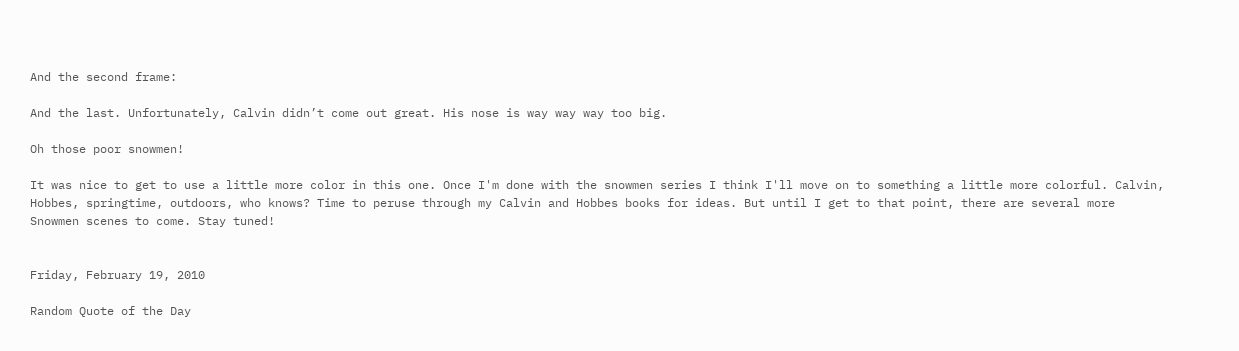And the second frame:

And the last. Unfortunately, Calvin didn’t come out great. His nose is way way way too big.

Oh those poor snowmen!

It was nice to get to use a little more color in this one. Once I'm done with the snowmen series I think I'll move on to something a little more colorful. Calvin, Hobbes, springtime, outdoors, who knows? Time to peruse through my Calvin and Hobbes books for ideas. But until I get to that point, there are several more Snowmen scenes to come. Stay tuned!


Friday, February 19, 2010

Random Quote of the Day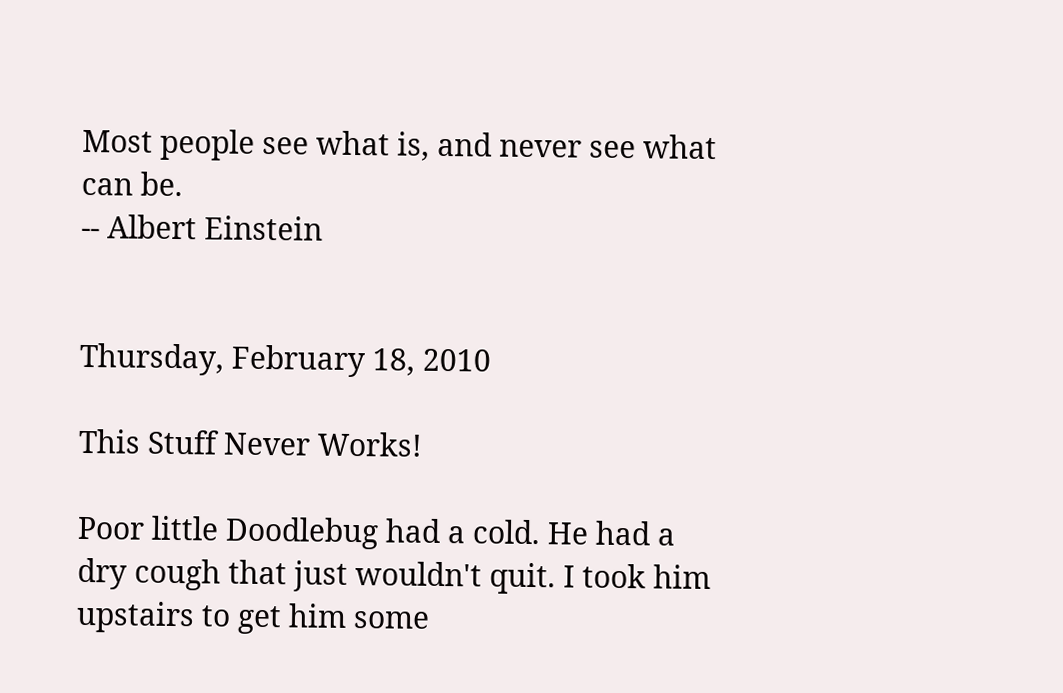Most people see what is, and never see what can be.
-- Albert Einstein


Thursday, February 18, 2010

This Stuff Never Works!

Poor little Doodlebug had a cold. He had a dry cough that just wouldn't quit. I took him upstairs to get him some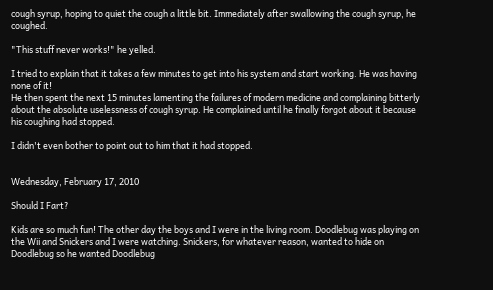cough syrup, hoping to quiet the cough a little bit. Immediately after swallowing the cough syrup, he coughed.

"This stuff never works!" he yelled.

I tried to explain that it takes a few minutes to get into his system and start working. He was having none of it!
He then spent the next 15 minutes lamenting the failures of modern medicine and complaining bitterly about the absolute uselessness of cough syrup. He complained until he finally forgot about it because his coughing had stopped.

I didn't even bother to point out to him that it had stopped.


Wednesday, February 17, 2010

Should I Fart?

Kids are so much fun! The other day the boys and I were in the living room. Doodlebug was playing on the Wii and Snickers and I were watching. Snickers, for whatever reason, wanted to hide on Doodlebug so he wanted Doodlebug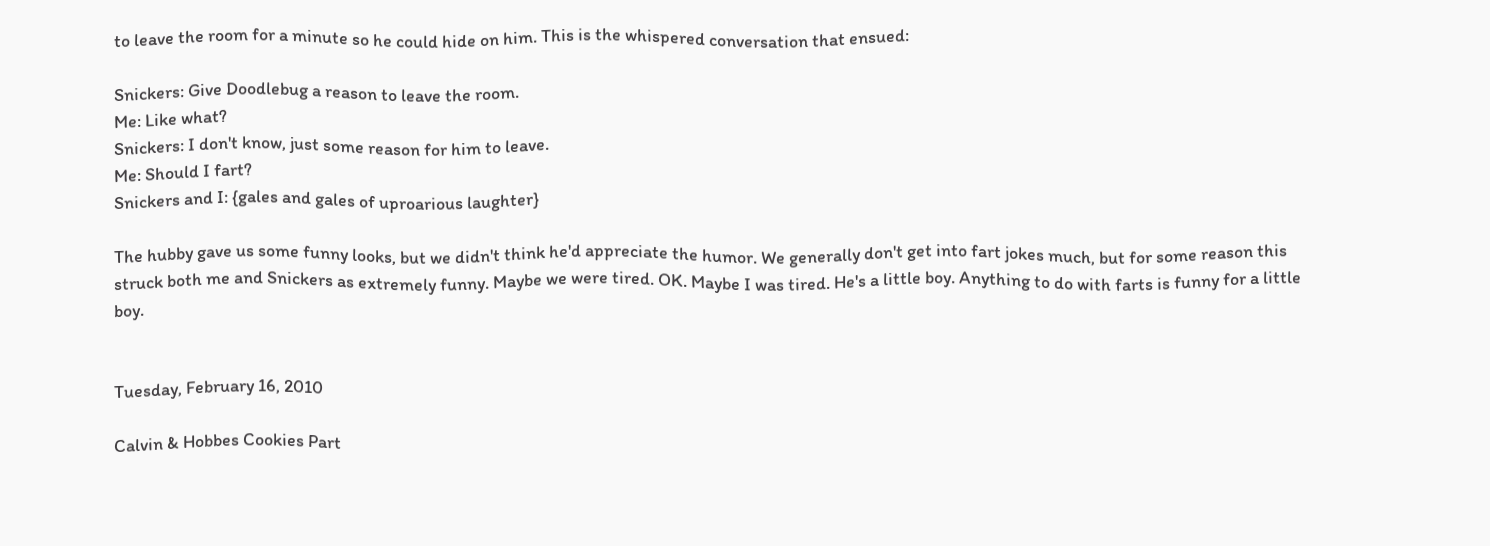to leave the room for a minute so he could hide on him. This is the whispered conversation that ensued:

Snickers: Give Doodlebug a reason to leave the room.
Me: Like what?
Snickers: I don't know, just some reason for him to leave.
Me: Should I fart?
Snickers and I: {gales and gales of uproarious laughter}

The hubby gave us some funny looks, but we didn't think he'd appreciate the humor. We generally don't get into fart jokes much, but for some reason this struck both me and Snickers as extremely funny. Maybe we were tired. OK. Maybe I was tired. He's a little boy. Anything to do with farts is funny for a little boy.


Tuesday, February 16, 2010

Calvin & Hobbes Cookies Part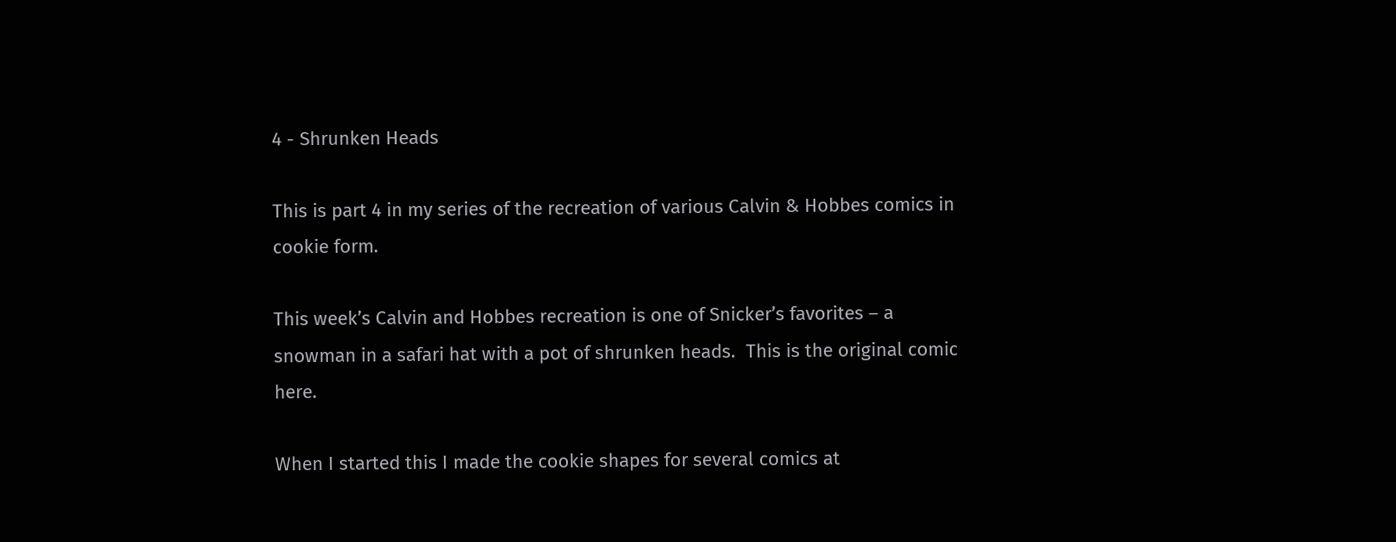4 - Shrunken Heads

This is part 4 in my series of the recreation of various Calvin & Hobbes comics in cookie form.

This week’s Calvin and Hobbes recreation is one of Snicker’s favorites – a snowman in a safari hat with a pot of shrunken heads.  This is the original comic here.

When I started this I made the cookie shapes for several comics at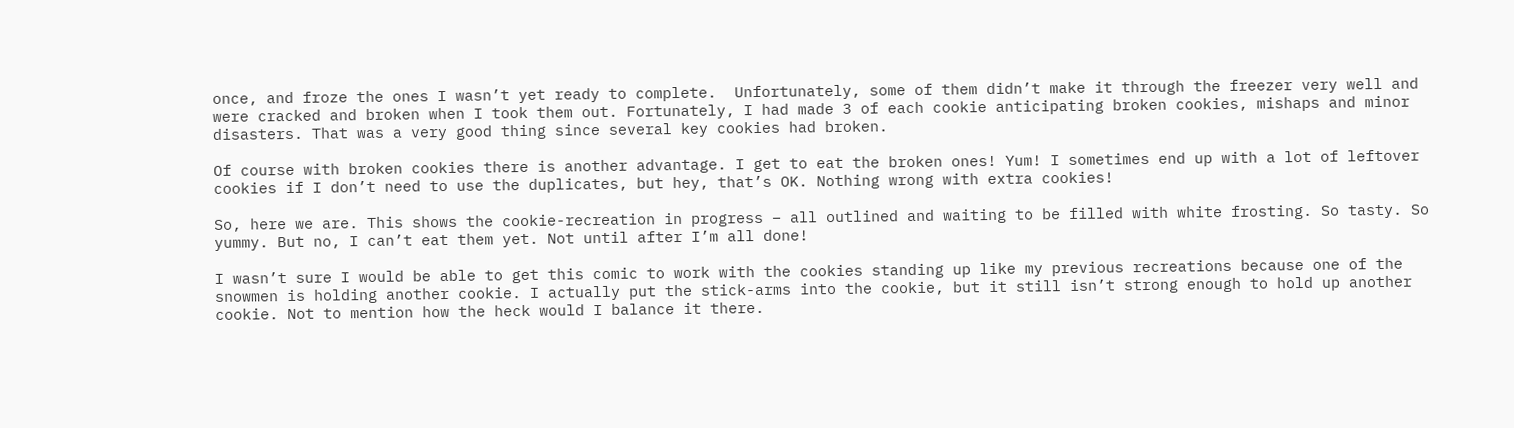once, and froze the ones I wasn’t yet ready to complete.  Unfortunately, some of them didn’t make it through the freezer very well and were cracked and broken when I took them out. Fortunately, I had made 3 of each cookie anticipating broken cookies, mishaps and minor disasters. That was a very good thing since several key cookies had broken.

Of course with broken cookies there is another advantage. I get to eat the broken ones! Yum! I sometimes end up with a lot of leftover cookies if I don’t need to use the duplicates, but hey, that’s OK. Nothing wrong with extra cookies!

So, here we are. This shows the cookie-recreation in progress – all outlined and waiting to be filled with white frosting. So tasty. So yummy. But no, I can’t eat them yet. Not until after I’m all done!

I wasn’t sure I would be able to get this comic to work with the cookies standing up like my previous recreations because one of the snowmen is holding another cookie. I actually put the stick-arms into the cookie, but it still isn’t strong enough to hold up another cookie. Not to mention how the heck would I balance it there.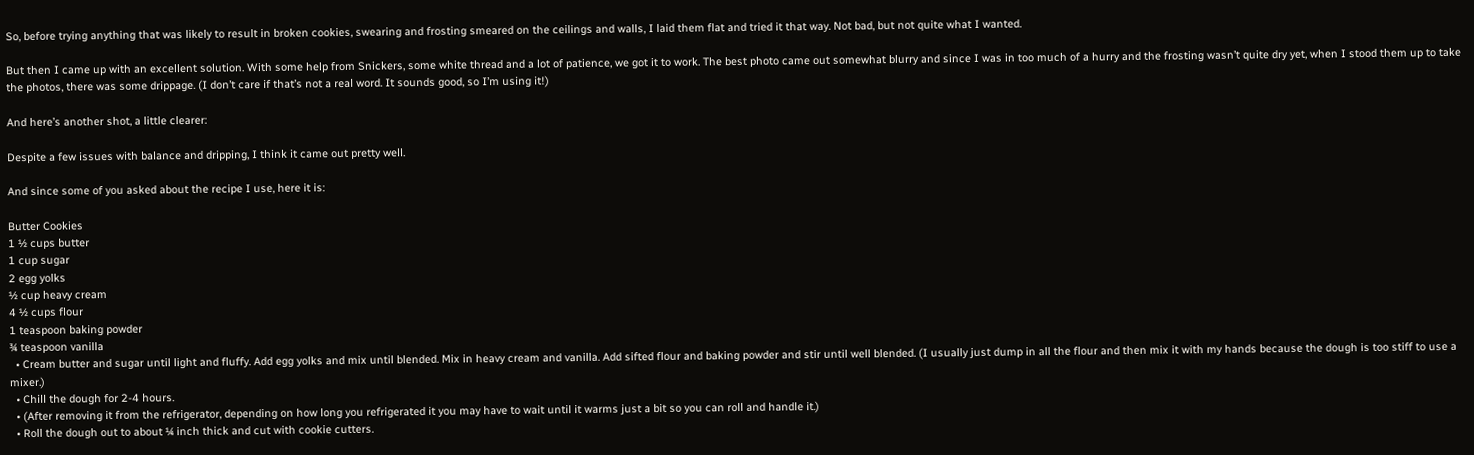So, before trying anything that was likely to result in broken cookies, swearing and frosting smeared on the ceilings and walls, I laid them flat and tried it that way. Not bad, but not quite what I wanted.

But then I came up with an excellent solution. With some help from Snickers, some white thread and a lot of patience, we got it to work. The best photo came out somewhat blurry and since I was in too much of a hurry and the frosting wasn’t quite dry yet, when I stood them up to take the photos, there was some drippage. (I don’t care if that’s not a real word. It sounds good, so I’m using it!)

And here’s another shot, a little clearer:

Despite a few issues with balance and dripping, I think it came out pretty well.

And since some of you asked about the recipe I use, here it is:

Butter Cookies
1 ½ cups butter
1 cup sugar
2 egg yolks
½ cup heavy cream
4 ½ cups flour
1 teaspoon baking powder
¾ teaspoon vanilla
  • Cream butter and sugar until light and fluffy. Add egg yolks and mix until blended. Mix in heavy cream and vanilla. Add sifted flour and baking powder and stir until well blended. (I usually just dump in all the flour and then mix it with my hands because the dough is too stiff to use a mixer.)
  • Chill the dough for 2-4 hours.
  • (After removing it from the refrigerator, depending on how long you refrigerated it you may have to wait until it warms just a bit so you can roll and handle it.)
  • Roll the dough out to about ¼ inch thick and cut with cookie cutters.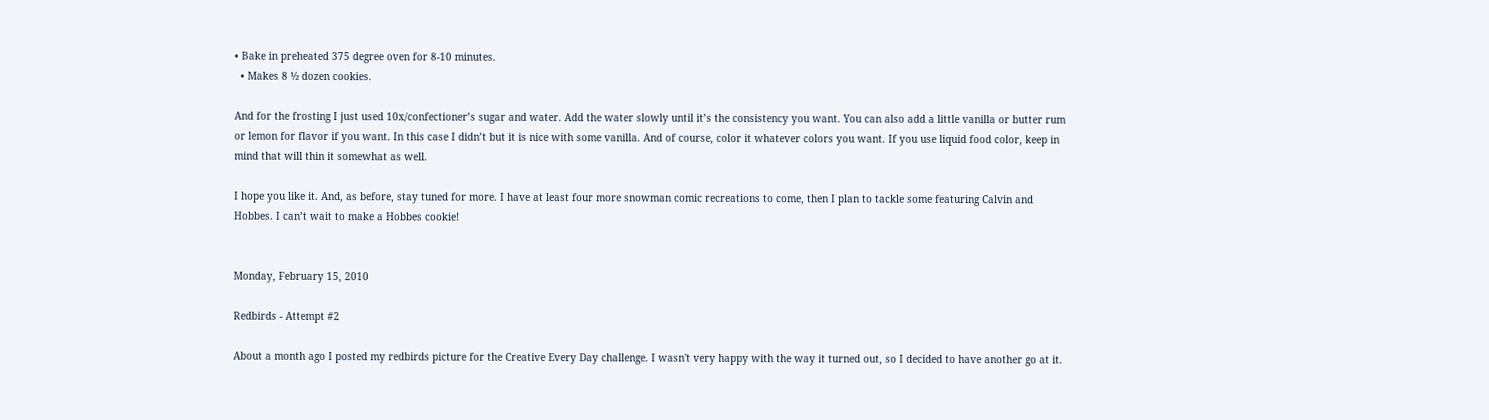• Bake in preheated 375 degree oven for 8-10 minutes.
  • Makes 8 ½ dozen cookies.

And for the frosting I just used 10x/confectioner’s sugar and water. Add the water slowly until it’s the consistency you want. You can also add a little vanilla or butter rum or lemon for flavor if you want. In this case I didn’t but it is nice with some vanilla. And of course, color it whatever colors you want. If you use liquid food color, keep in mind that will thin it somewhat as well.

I hope you like it. And, as before, stay tuned for more. I have at least four more snowman comic recreations to come, then I plan to tackle some featuring Calvin and Hobbes. I can’t wait to make a Hobbes cookie!


Monday, February 15, 2010

Redbirds - Attempt #2

About a month ago I posted my redbirds picture for the Creative Every Day challenge. I wasn't very happy with the way it turned out, so I decided to have another go at it.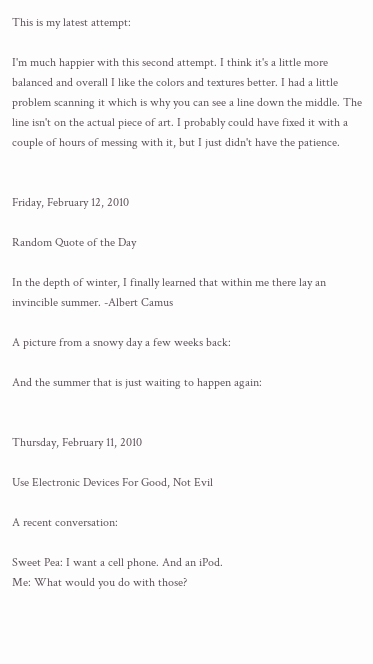This is my latest attempt:

I'm much happier with this second attempt. I think it's a little more balanced and overall I like the colors and textures better. I had a little problem scanning it which is why you can see a line down the middle. The line isn't on the actual piece of art. I probably could have fixed it with a couple of hours of messing with it, but I just didn't have the patience.


Friday, February 12, 2010

Random Quote of the Day

In the depth of winter, I finally learned that within me there lay an invincible summer. -Albert Camus

A picture from a snowy day a few weeks back:

And the summer that is just waiting to happen again:


Thursday, February 11, 2010

Use Electronic Devices For Good, Not Evil

A recent conversation:

Sweet Pea: I want a cell phone. And an iPod.
Me: What would you do with those?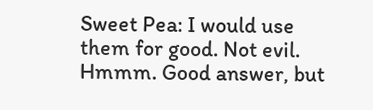Sweet Pea: I would use them for good. Not evil.
Hmmm. Good answer, but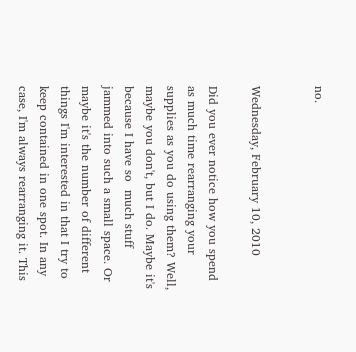no.


Wednesday, February 10, 2010

Did you ever notice how you spend as much time rearranging your supplies as you do using them? Well, maybe you don't, but I do. Maybe it's because I have so  much stuff jammed into such a small space. Or maybe it's the number of different things I'm interested in that I try to keep contained in one spot. In any case, I'm always rearranging it. This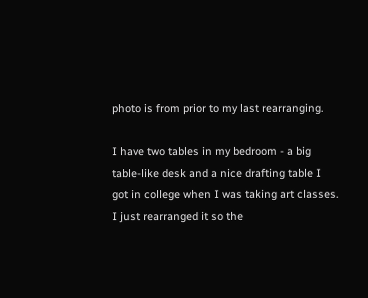photo is from prior to my last rearranging.

I have two tables in my bedroom - a big table-like desk and a nice drafting table I got in college when I was taking art classes. I just rearranged it so the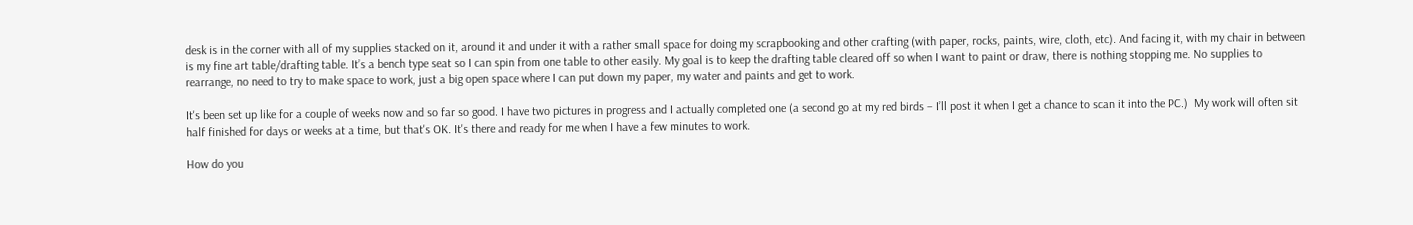desk is in the corner with all of my supplies stacked on it, around it and under it with a rather small space for doing my scrapbooking and other crafting (with paper, rocks, paints, wire, cloth, etc). And facing it, with my chair in between is my fine art table/drafting table. It’s a bench type seat so I can spin from one table to other easily. My goal is to keep the drafting table cleared off so when I want to paint or draw, there is nothing stopping me. No supplies to rearrange, no need to try to make space to work, just a big open space where I can put down my paper, my water and paints and get to work.

It's been set up like for a couple of weeks now and so far so good. I have two pictures in progress and I actually completed one (a second go at my red birds – I’ll post it when I get a chance to scan it into the PC.)  My work will often sit half finished for days or weeks at a time, but that's OK. It's there and ready for me when I have a few minutes to work.

How do you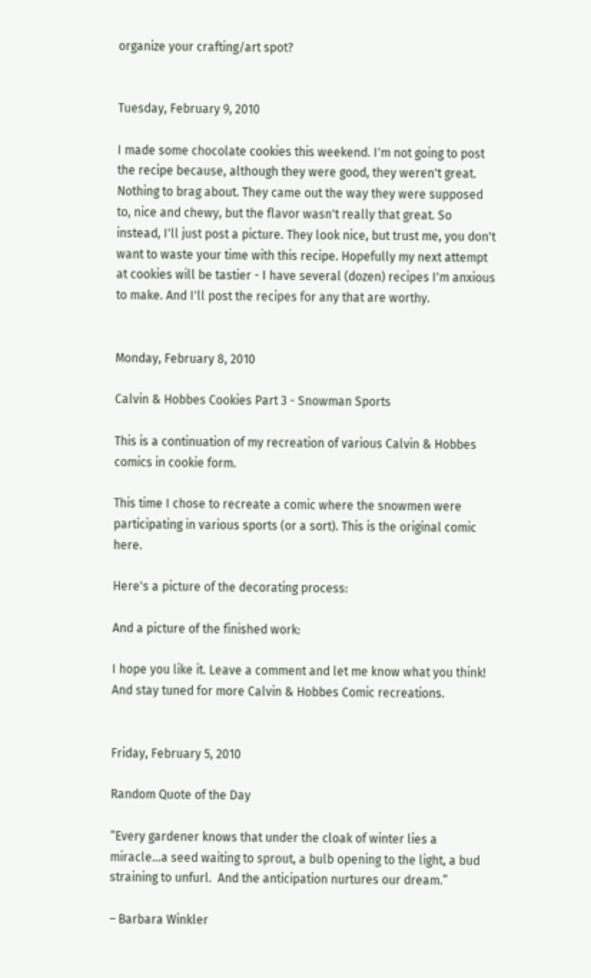organize your crafting/art spot?


Tuesday, February 9, 2010

I made some chocolate cookies this weekend. I'm not going to post the recipe because, although they were good, they weren't great. Nothing to brag about. They came out the way they were supposed to, nice and chewy, but the flavor wasn't really that great. So instead, I'll just post a picture. They look nice, but trust me, you don't want to waste your time with this recipe. Hopefully my next attempt at cookies will be tastier - I have several (dozen) recipes I'm anxious to make. And I'll post the recipes for any that are worthy.


Monday, February 8, 2010

Calvin & Hobbes Cookies Part 3 - Snowman Sports

This is a continuation of my recreation of various Calvin & Hobbes comics in cookie form.

This time I chose to recreate a comic where the snowmen were participating in various sports (or a sort). This is the original comic here.

Here's a picture of the decorating process:

And a picture of the finished work:

I hope you like it. Leave a comment and let me know what you think! And stay tuned for more Calvin & Hobbes Comic recreations.


Friday, February 5, 2010

Random Quote of the Day

“Every gardener knows that under the cloak of winter lies a miracle…a seed waiting to sprout, a bulb opening to the light, a bud straining to unfurl.  And the anticipation nurtures our dream.”

– Barbara Winkler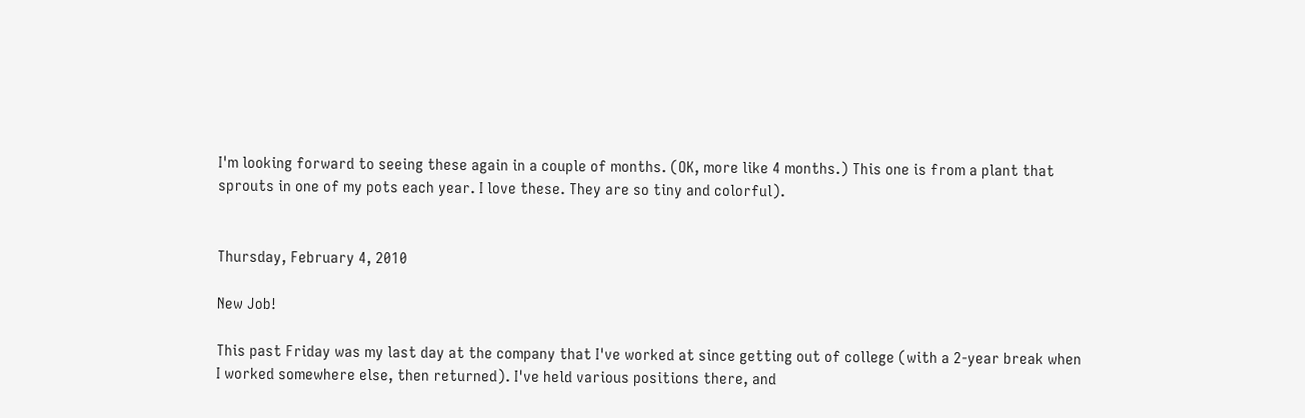I'm looking forward to seeing these again in a couple of months. (OK, more like 4 months.) This one is from a plant that sprouts in one of my pots each year. I love these. They are so tiny and colorful).


Thursday, February 4, 2010

New Job!

This past Friday was my last day at the company that I've worked at since getting out of college (with a 2-year break when I worked somewhere else, then returned). I've held various positions there, and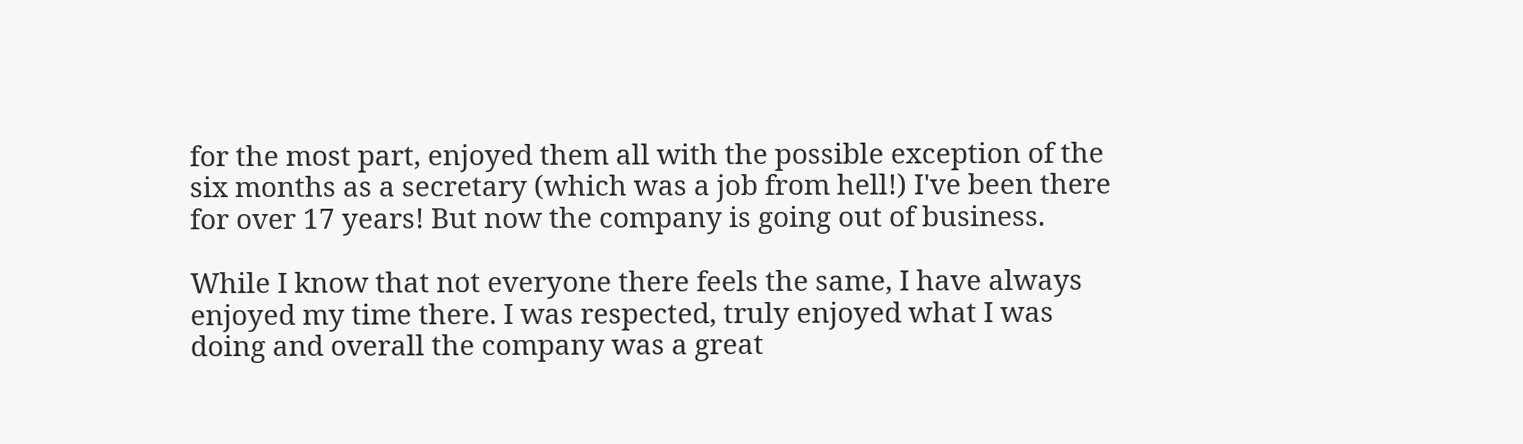for the most part, enjoyed them all with the possible exception of the six months as a secretary (which was a job from hell!) I've been there for over 17 years! But now the company is going out of business.

While I know that not everyone there feels the same, I have always enjoyed my time there. I was respected, truly enjoyed what I was doing and overall the company was a great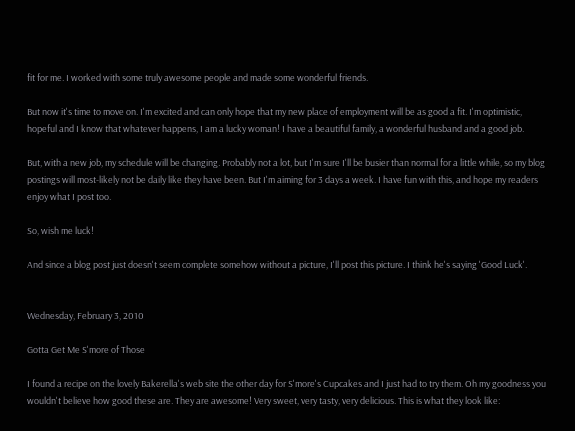fit for me. I worked with some truly awesome people and made some wonderful friends.

But now it's time to move on. I'm excited and can only hope that my new place of employment will be as good a fit. I'm optimistic, hopeful and I know that whatever happens, I am a lucky woman! I have a beautiful family, a wonderful husband and a good job.

But, with a new job, my schedule will be changing. Probably not a lot, but I'm sure I'll be busier than normal for a little while, so my blog postings will most-likely not be daily like they have been. But I'm aiming for 3 days a week. I have fun with this, and hope my readers enjoy what I post too.

So, wish me luck!

And since a blog post just doesn't seem complete somehow without a picture, I'll post this picture. I think he's saying 'Good Luck'.


Wednesday, February 3, 2010

Gotta Get Me S'more of Those

I found a recipe on the lovely Bakerella's web site the other day for S'more's Cupcakes and I just had to try them. Oh my goodness you wouldn't believe how good these are. They are awesome! Very sweet, very tasty, very delicious. This is what they look like: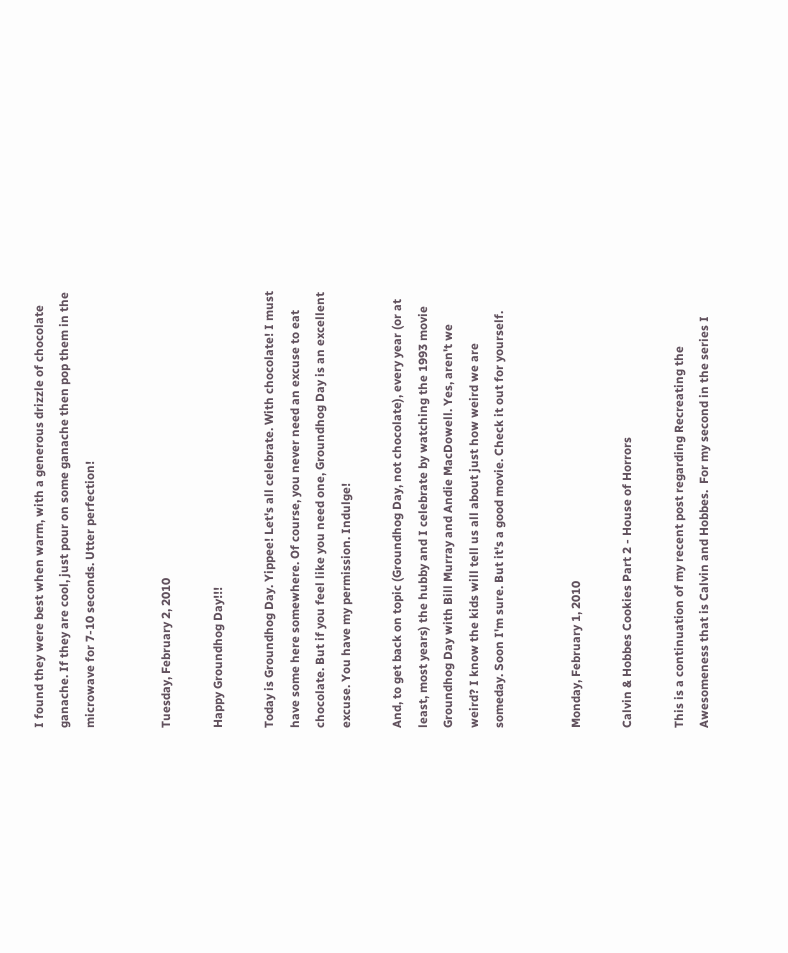I found they were best when warm, with a generous drizzle of chocolate ganache. If they are cool, just pour on some ganache then pop them in the microwave for 7-10 seconds. Utter perfection!


Tuesday, February 2, 2010

Happy Groundhog Day!!!

Today is Groundhog Day. Yippee! Let's all celebrate. With chocolate! I must have some here somewhere. Of course, you never need an excuse to eat chocolate. But if you feel like you need one, Groundhog Day is an excellent excuse. You have my permission. Indulge!

And, to get back on topic (Groundhog Day, not chocolate), every year (or at least, most years) the hubby and I celebrate by watching the 1993 movie Groundhog Day with Bill Murray and Andie MacDowell. Yes, aren't we weird? I know the kids will tell us all about just how weird we are someday. Soon I'm sure. But it's a good movie. Check it out for yourself.


Monday, February 1, 2010

Calvin & Hobbes Cookies Part 2 - House of Horrors

This is a continuation of my recent post regarding Recreating the Awesomeness that is Calvin and Hobbes.  For my second in the series I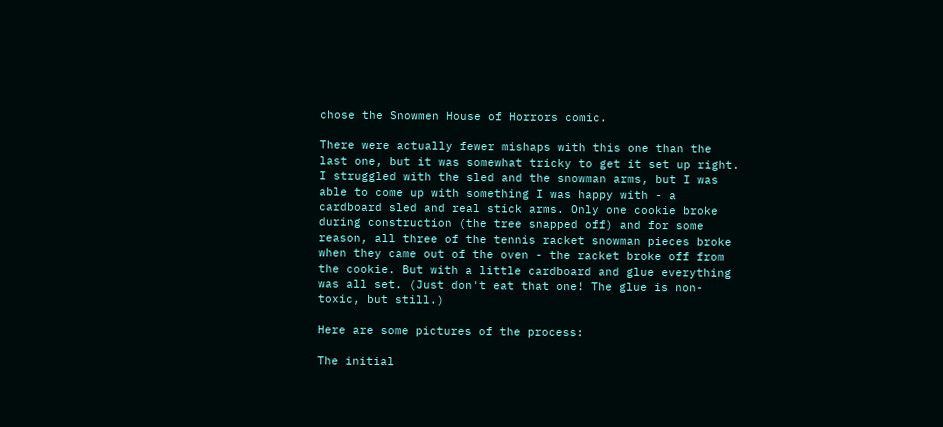chose the Snowmen House of Horrors comic.

There were actually fewer mishaps with this one than the last one, but it was somewhat tricky to get it set up right. I struggled with the sled and the snowman arms, but I was able to come up with something I was happy with - a cardboard sled and real stick arms. Only one cookie broke during construction (the tree snapped off) and for some reason, all three of the tennis racket snowman pieces broke when they came out of the oven - the racket broke off from the cookie. But with a little cardboard and glue everything was all set. (Just don't eat that one! The glue is non-toxic, but still.)

Here are some pictures of the process:

The initial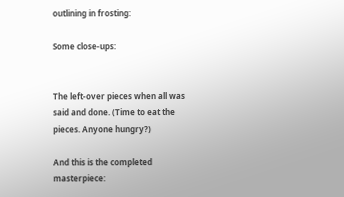outlining in frosting:

Some close-ups:


The left-over pieces when all was said and done. (Time to eat the pieces. Anyone hungry?)

And this is the completed masterpiece: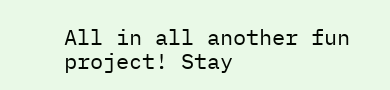All in all another fun project! Stay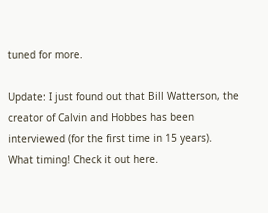tuned for more.

Update: I just found out that Bill Watterson, the creator of Calvin and Hobbes has been interviewed (for the first time in 15 years). What timing! Check it out here.